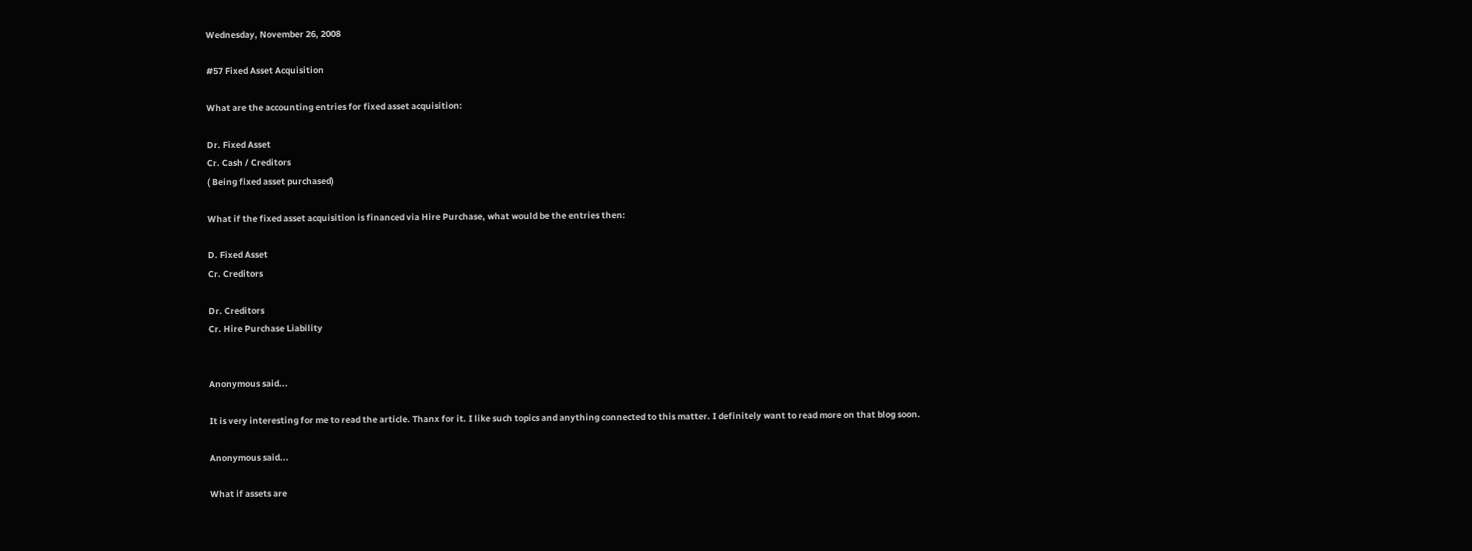Wednesday, November 26, 2008

#57 Fixed Asset Acquisition

What are the accounting entries for fixed asset acquisition:

Dr. Fixed Asset
Cr. Cash / Creditors
( Being fixed asset purchased)

What if the fixed asset acquisition is financed via Hire Purchase, what would be the entries then:

D. Fixed Asset
Cr. Creditors

Dr. Creditors
Cr. Hire Purchase Liability


Anonymous said...

It is very interesting for me to read the article. Thanx for it. I like such topics and anything connected to this matter. I definitely want to read more on that blog soon.

Anonymous said...

What if assets are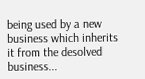being used by a new business which inherits it from the desolved business...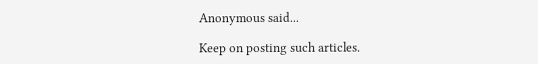Anonymous said...

Keep on posting such articles.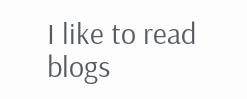I like to read blogs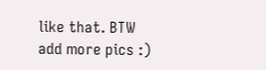like that. BTW add more pics :)